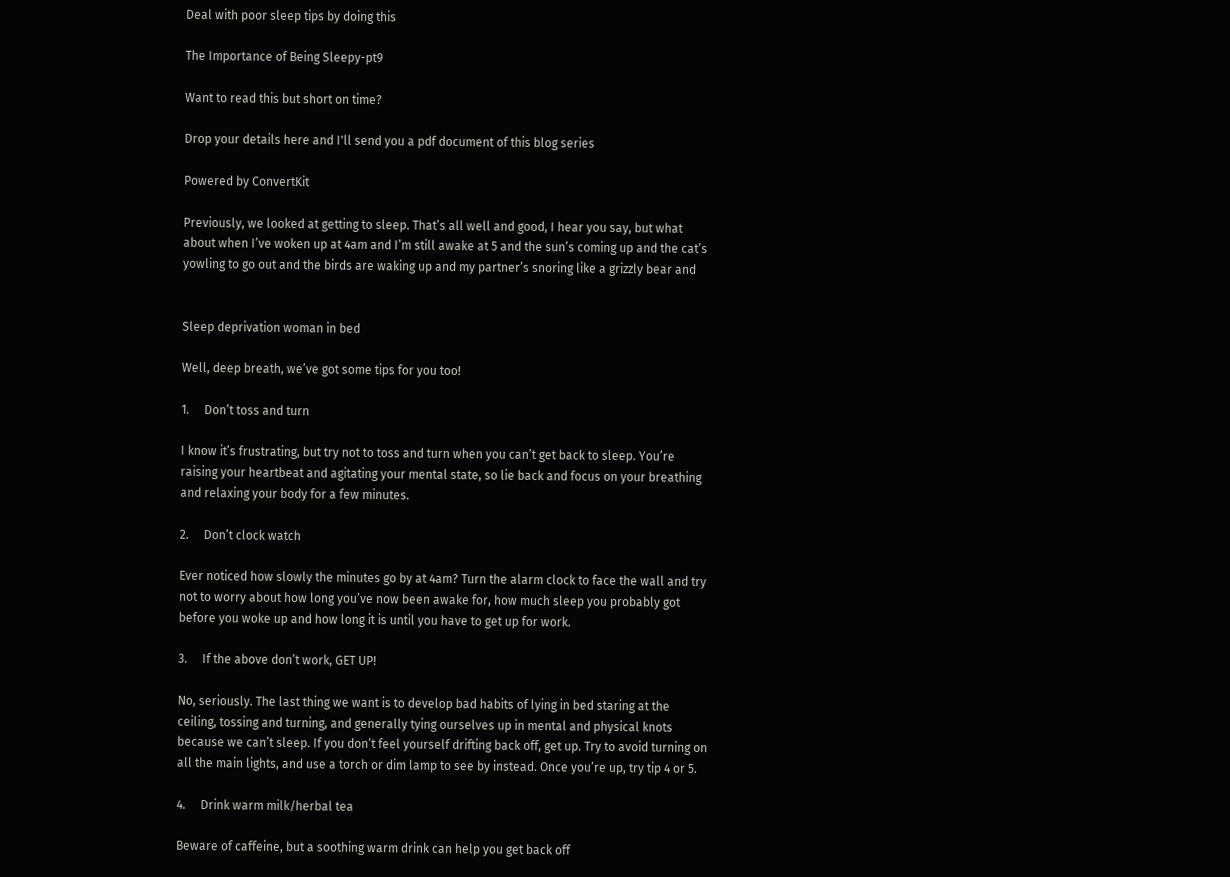Deal with poor sleep tips by doing this

The Importance of Being Sleepy-pt9

Want to read this but short on time?

Drop your details here and I'll send you a pdf document of this blog series

Powered by ConvertKit

Previously, we looked at getting to sleep. That’s all well and good, I hear you say, but what about when I’ve woken up at 4am and I’m still awake at 5 and the sun’s coming up and the cat’s yowling to go out and the birds are waking up and my partner’s snoring like a grizzly bear and


Sleep deprivation woman in bed

Well, deep breath, we’ve got some tips for you too!

1.     Don’t toss and turn

I know it’s frustrating, but try not to toss and turn when you can’t get back to sleep. You’re raising your heartbeat and agitating your mental state, so lie back and focus on your breathing and relaxing your body for a few minutes.

2.     Don’t clock watch

Ever noticed how slowly the minutes go by at 4am? Turn the alarm clock to face the wall and try not to worry about how long you’ve now been awake for, how much sleep you probably got before you woke up and how long it is until you have to get up for work.

3.     If the above don’t work, GET UP!

No, seriously. The last thing we want is to develop bad habits of lying in bed staring at the ceiling, tossing and turning, and generally tying ourselves up in mental and physical knots because we can’t sleep. If you don’t feel yourself drifting back off, get up. Try to avoid turning on all the main lights, and use a torch or dim lamp to see by instead. Once you’re up, try tip 4 or 5.

4.     Drink warm milk/herbal tea

Beware of caffeine, but a soothing warm drink can help you get back off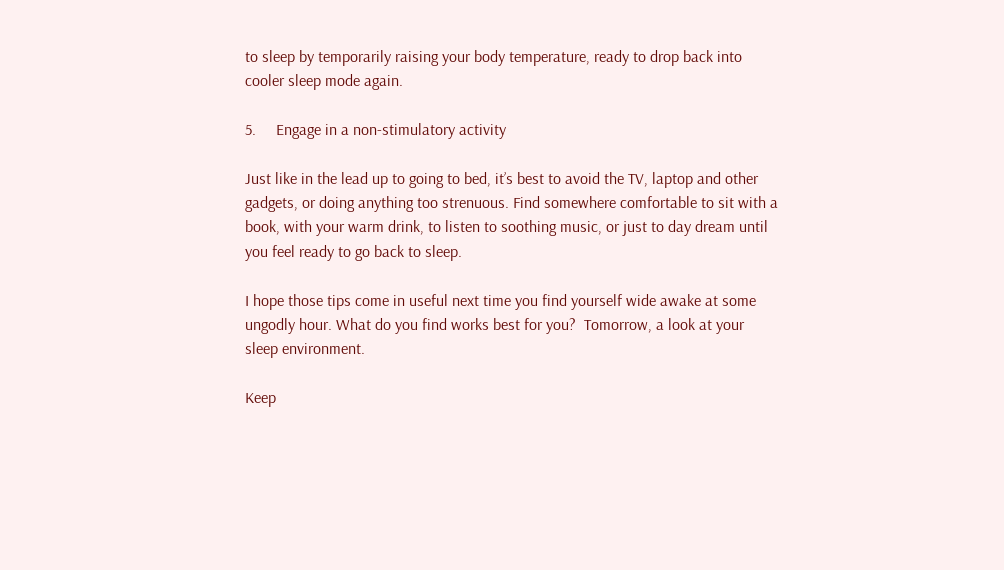to sleep by temporarily raising your body temperature, ready to drop back into cooler sleep mode again.

5.     Engage in a non-stimulatory activity

Just like in the lead up to going to bed, it’s best to avoid the TV, laptop and other gadgets, or doing anything too strenuous. Find somewhere comfortable to sit with a book, with your warm drink, to listen to soothing music, or just to day dream until you feel ready to go back to sleep.

I hope those tips come in useful next time you find yourself wide awake at some ungodly hour. What do you find works best for you?  Tomorrow, a look at your sleep environment.

Keep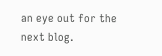an eye out for the next blog.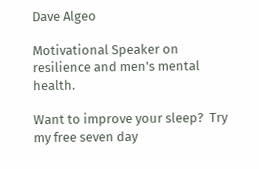Dave Algeo

Motivational Speaker on resilience and men's mental health.

Want to improve your sleep?  Try my free seven day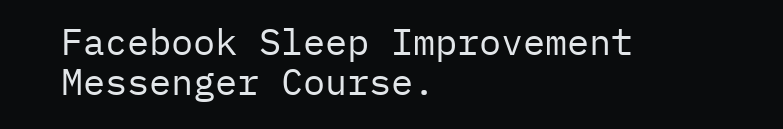Facebook Sleep Improvement Messenger Course.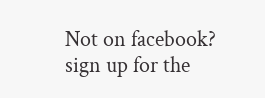Not on facebook?  sign up for the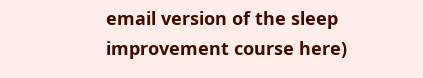email version of the sleep improvement course here)